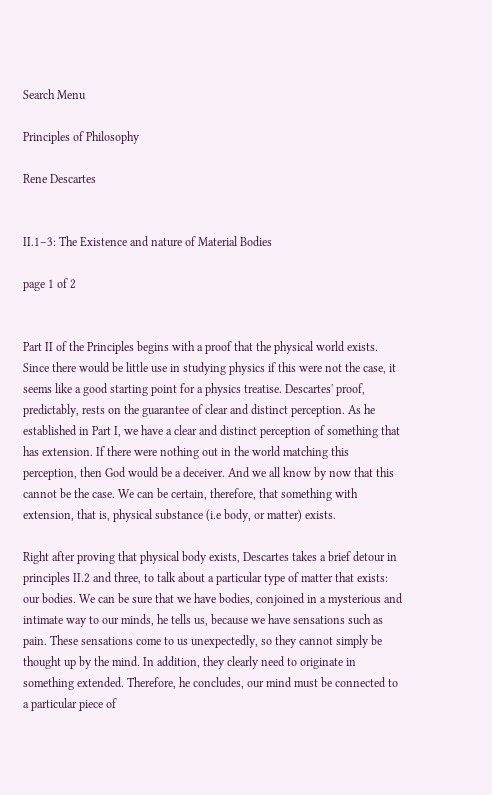Search Menu

Principles of Philosophy

Rene Descartes


II.1–3: The Existence and nature of Material Bodies

page 1 of 2


Part II of the Principles begins with a proof that the physical world exists. Since there would be little use in studying physics if this were not the case, it seems like a good starting point for a physics treatise. Descartes' proof, predictably, rests on the guarantee of clear and distinct perception. As he established in Part I, we have a clear and distinct perception of something that has extension. If there were nothing out in the world matching this perception, then God would be a deceiver. And we all know by now that this cannot be the case. We can be certain, therefore, that something with extension, that is, physical substance (i.e body, or matter) exists.

Right after proving that physical body exists, Descartes takes a brief detour in principles II.2 and three, to talk about a particular type of matter that exists: our bodies. We can be sure that we have bodies, conjoined in a mysterious and intimate way to our minds, he tells us, because we have sensations such as pain. These sensations come to us unexpectedly, so they cannot simply be thought up by the mind. In addition, they clearly need to originate in something extended. Therefore, he concludes, our mind must be connected to a particular piece of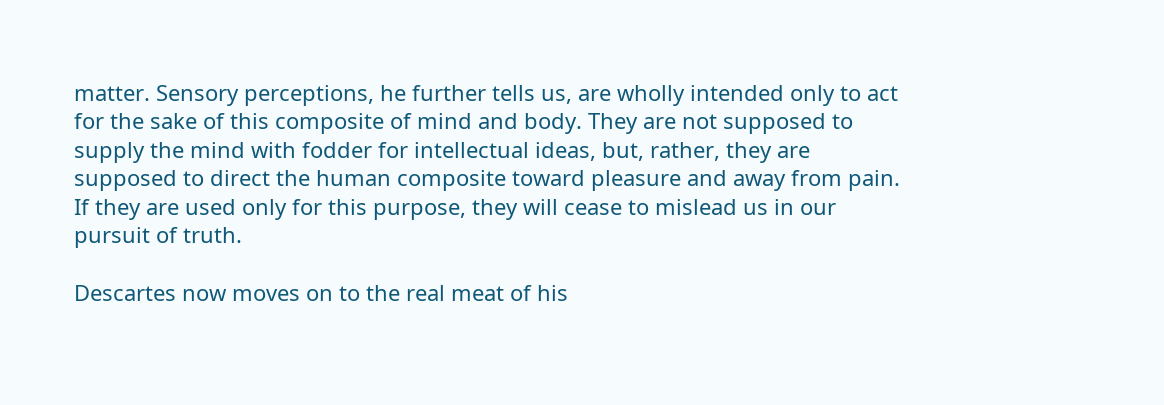matter. Sensory perceptions, he further tells us, are wholly intended only to act for the sake of this composite of mind and body. They are not supposed to supply the mind with fodder for intellectual ideas, but, rather, they are supposed to direct the human composite toward pleasure and away from pain. If they are used only for this purpose, they will cease to mislead us in our pursuit of truth.

Descartes now moves on to the real meat of his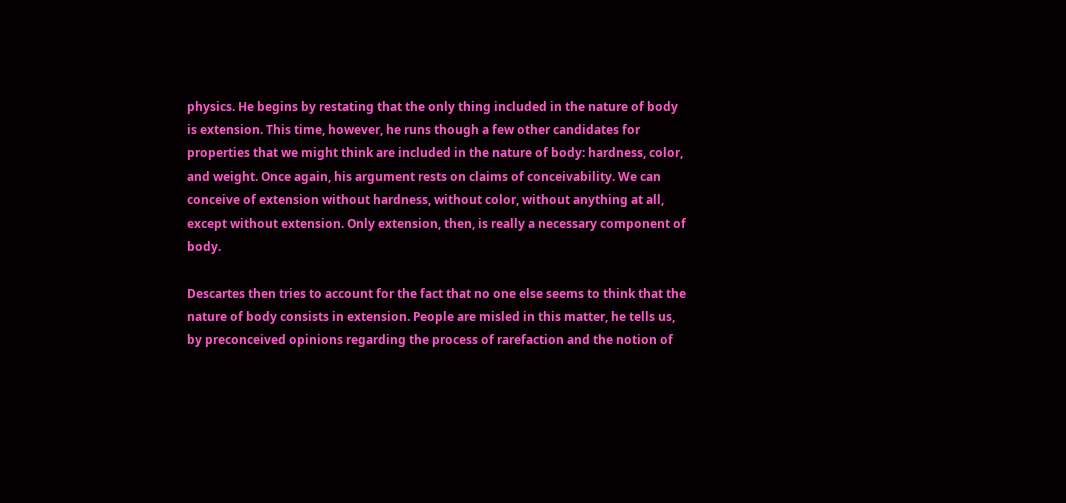physics. He begins by restating that the only thing included in the nature of body is extension. This time, however, he runs though a few other candidates for properties that we might think are included in the nature of body: hardness, color, and weight. Once again, his argument rests on claims of conceivability. We can conceive of extension without hardness, without color, without anything at all, except without extension. Only extension, then, is really a necessary component of body.

Descartes then tries to account for the fact that no one else seems to think that the nature of body consists in extension. People are misled in this matter, he tells us, by preconceived opinions regarding the process of rarefaction and the notion of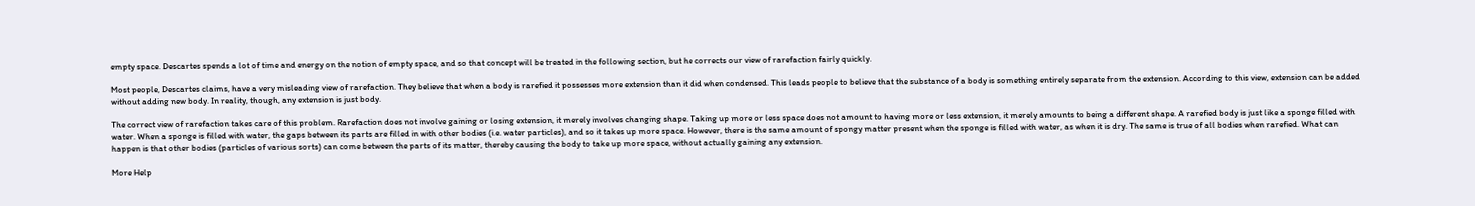empty space. Descartes spends a lot of time and energy on the notion of empty space, and so that concept will be treated in the following section, but he corrects our view of rarefaction fairly quickly.

Most people, Descartes claims, have a very misleading view of rarefaction. They believe that when a body is rarefied it possesses more extension than it did when condensed. This leads people to believe that the substance of a body is something entirely separate from the extension. According to this view, extension can be added without adding new body. In reality, though, any extension is just body.

The correct view of rarefaction takes care of this problem. Rarefaction does not involve gaining or losing extension, it merely involves changing shape. Taking up more or less space does not amount to having more or less extension, it merely amounts to being a different shape. A rarefied body is just like a sponge filled with water. When a sponge is filled with water, the gaps between its parts are filled in with other bodies (i.e. water particles), and so it takes up more space. However, there is the same amount of spongy matter present when the sponge is filled with water, as when it is dry. The same is true of all bodies when rarefied. What can happen is that other bodies (particles of various sorts) can come between the parts of its matter, thereby causing the body to take up more space, without actually gaining any extension.

More Help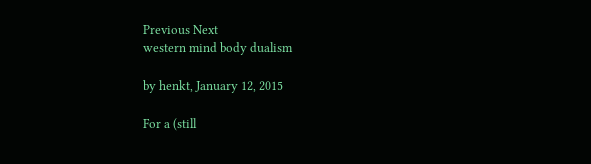Previous Next
western mind body dualism

by henkt, January 12, 2015

For a (still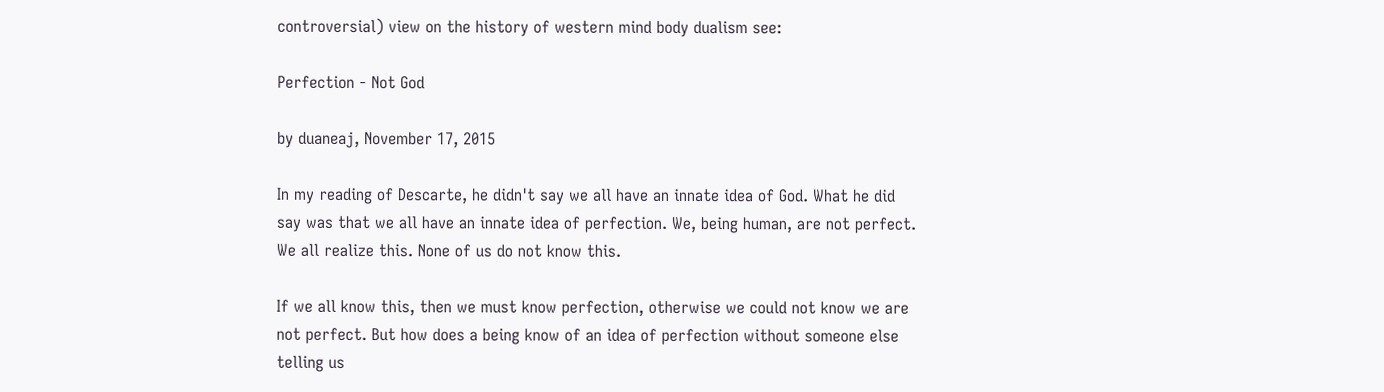controversial) view on the history of western mind body dualism see:

Perfection - Not God

by duaneaj, November 17, 2015

In my reading of Descarte, he didn't say we all have an innate idea of God. What he did say was that we all have an innate idea of perfection. We, being human, are not perfect. We all realize this. None of us do not know this.

If we all know this, then we must know perfection, otherwise we could not know we are not perfect. But how does a being know of an idea of perfection without someone else telling us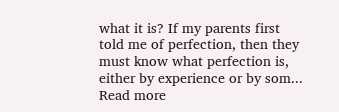what it is? If my parents first told me of perfection, then they must know what perfection is, either by experience or by som... Read more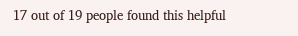17 out of 19 people found this helpful